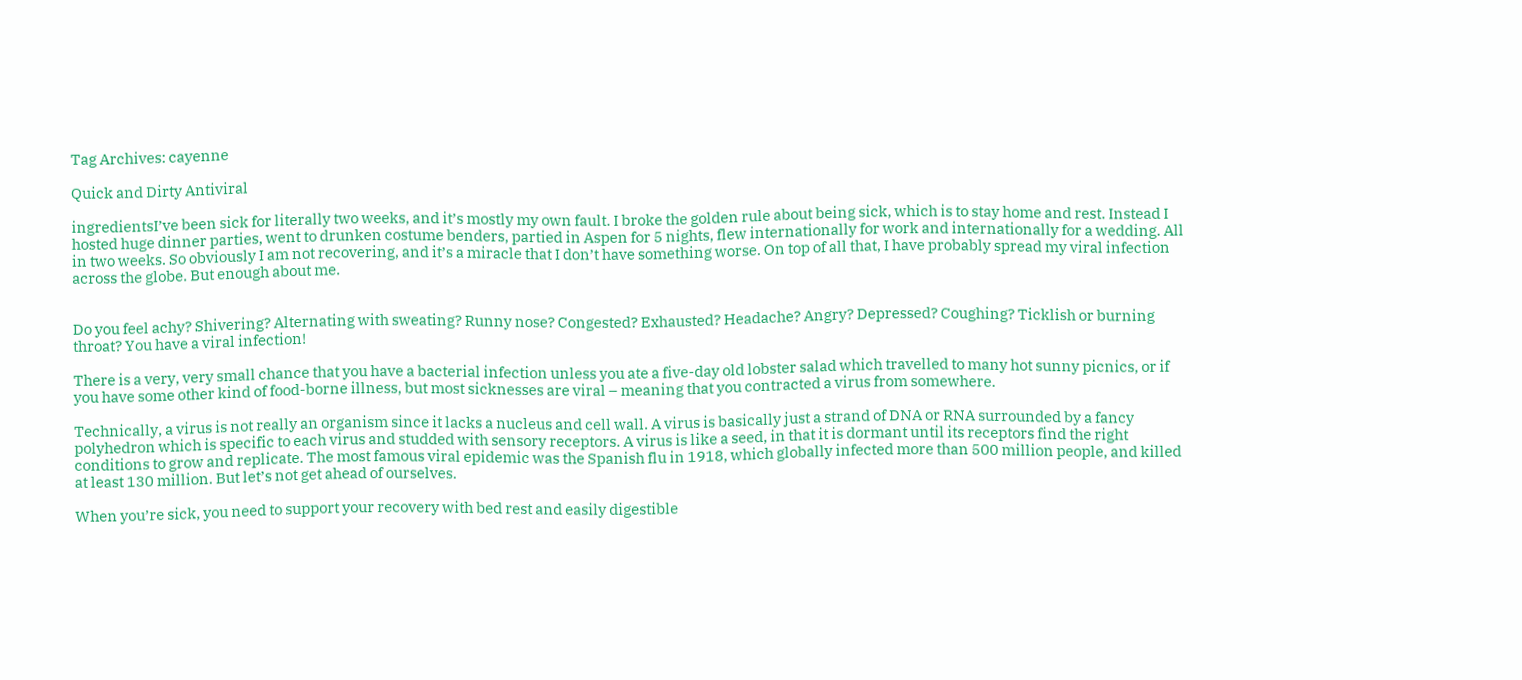Tag Archives: cayenne

Quick and Dirty Antiviral

ingredientsI’ve been sick for literally two weeks, and it’s mostly my own fault. I broke the golden rule about being sick, which is to stay home and rest. Instead I hosted huge dinner parties, went to drunken costume benders, partied in Aspen for 5 nights, flew internationally for work and internationally for a wedding. All in two weeks. So obviously I am not recovering, and it’s a miracle that I don’t have something worse. On top of all that, I have probably spread my viral infection across the globe. But enough about me.


Do you feel achy? Shivering? Alternating with sweating? Runny nose? Congested? Exhausted? Headache? Angry? Depressed? Coughing? Ticklish or burning throat? You have a viral infection!

There is a very, very small chance that you have a bacterial infection unless you ate a five-day old lobster salad which travelled to many hot sunny picnics, or if you have some other kind of food-borne illness, but most sicknesses are viral – meaning that you contracted a virus from somewhere.

Technically, a virus is not really an organism since it lacks a nucleus and cell wall. A virus is basically just a strand of DNA or RNA surrounded by a fancy polyhedron which is specific to each virus and studded with sensory receptors. A virus is like a seed, in that it is dormant until its receptors find the right conditions to grow and replicate. The most famous viral epidemic was the Spanish flu in 1918, which globally infected more than 500 million people, and killed at least 130 million. But let’s not get ahead of ourselves.

When you’re sick, you need to support your recovery with bed rest and easily digestible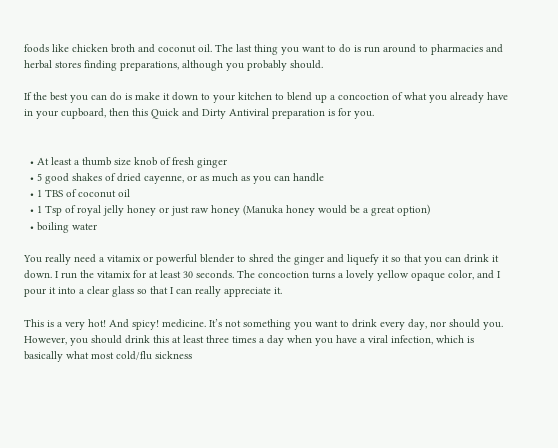foods like chicken broth and coconut oil. The last thing you want to do is run around to pharmacies and herbal stores finding preparations, although you probably should.

If the best you can do is make it down to your kitchen to blend up a concoction of what you already have in your cupboard, then this Quick and Dirty Antiviral preparation is for you.


  • At least a thumb size knob of fresh ginger
  • 5 good shakes of dried cayenne, or as much as you can handle
  • 1 TBS of coconut oil
  • 1 Tsp of royal jelly honey or just raw honey (Manuka honey would be a great option)
  • boiling water

You really need a vitamix or powerful blender to shred the ginger and liquefy it so that you can drink it down. I run the vitamix for at least 30 seconds. The concoction turns a lovely yellow opaque color, and I pour it into a clear glass so that I can really appreciate it.

This is a very hot! And spicy! medicine. It’s not something you want to drink every day, nor should you. However, you should drink this at least three times a day when you have a viral infection, which is basically what most cold/flu sickness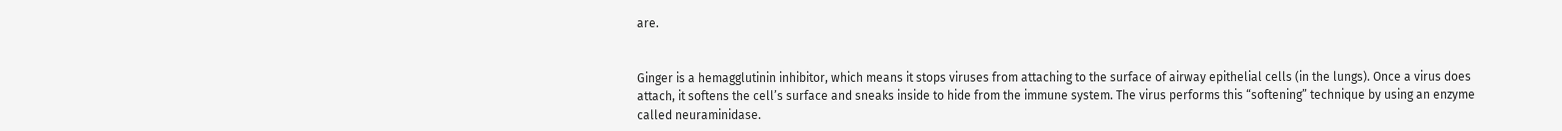are.


Ginger is a hemagglutinin inhibitor, which means it stops viruses from attaching to the surface of airway epithelial cells (in the lungs). Once a virus does attach, it softens the cell’s surface and sneaks inside to hide from the immune system. The virus performs this “softening” technique by using an enzyme called neuraminidase.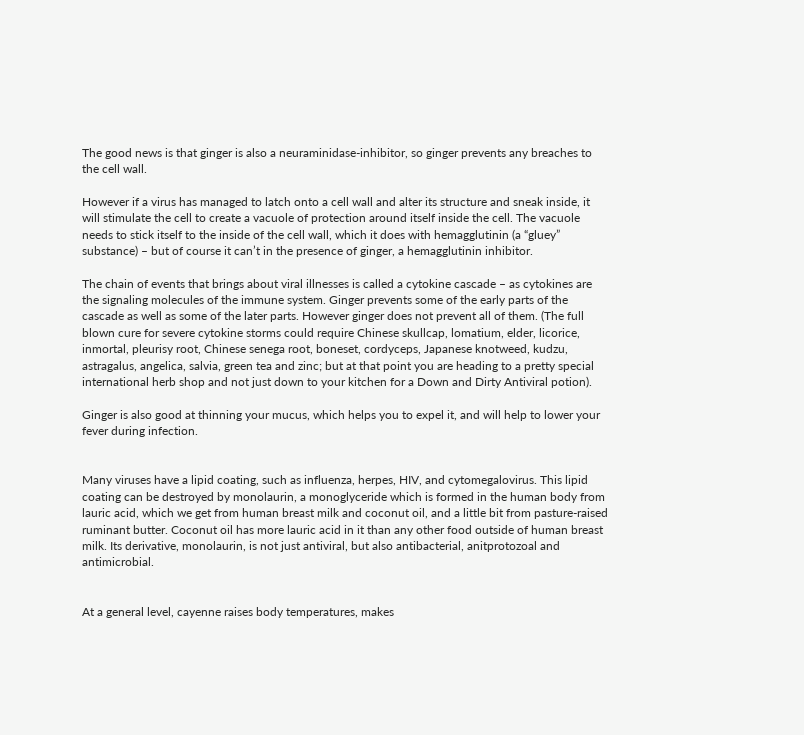The good news is that ginger is also a neuraminidase-inhibitor, so ginger prevents any breaches to the cell wall.

However if a virus has managed to latch onto a cell wall and alter its structure and sneak inside, it will stimulate the cell to create a vacuole of protection around itself inside the cell. The vacuole needs to stick itself to the inside of the cell wall, which it does with hemagglutinin (a “gluey” substance) – but of course it can’t in the presence of ginger, a hemagglutinin inhibitor.

The chain of events that brings about viral illnesses is called a cytokine cascade – as cytokines are the signaling molecules of the immune system. Ginger prevents some of the early parts of the cascade as well as some of the later parts. However ginger does not prevent all of them. (The full blown cure for severe cytokine storms could require Chinese skullcap, lomatium, elder, licorice, inmortal, pleurisy root, Chinese senega root, boneset, cordyceps, Japanese knotweed, kudzu, astragalus, angelica, salvia, green tea and zinc; but at that point you are heading to a pretty special international herb shop and not just down to your kitchen for a Down and Dirty Antiviral potion).

Ginger is also good at thinning your mucus, which helps you to expel it, and will help to lower your fever during infection.


Many viruses have a lipid coating, such as influenza, herpes, HIV, and cytomegalovirus. This lipid coating can be destroyed by monolaurin, a monoglyceride which is formed in the human body from lauric acid, which we get from human breast milk and coconut oil, and a little bit from pasture-raised ruminant butter. Coconut oil has more lauric acid in it than any other food outside of human breast milk. Its derivative, monolaurin, is not just antiviral, but also antibacterial, anitprotozoal and antimicrobial.


At a general level, cayenne raises body temperatures, makes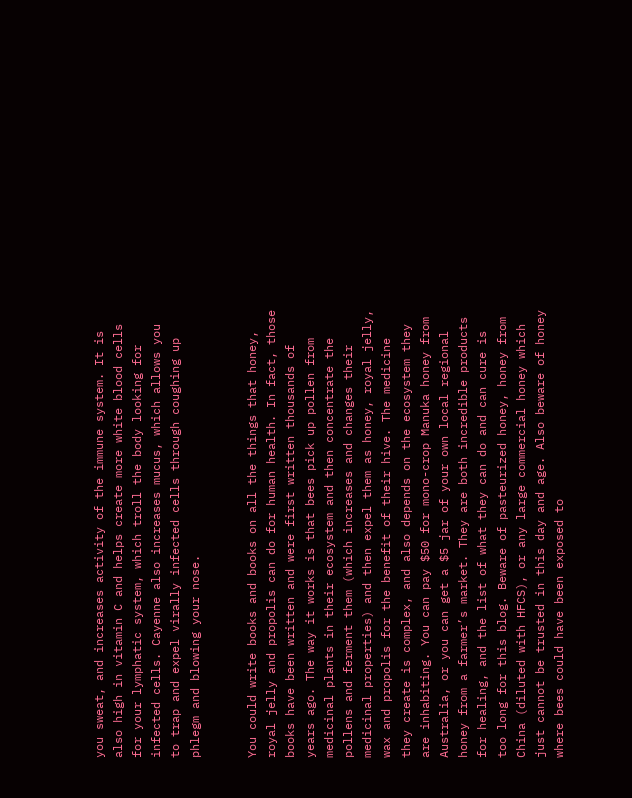you sweat, and increases activity of the immune system. It is also high in vitamin C and helps create more white blood cells for your lymphatic system, which troll the body looking for infected cells. Cayenne also increases mucus, which allows you to trap and expel virally infected cells through coughing up phlegm and blowing your nose.


You could write books and books on all the things that honey, royal jelly and propolis can do for human health. In fact, those books have been written and were first written thousands of years ago. The way it works is that bees pick up pollen from medicinal plants in their ecosystem and then concentrate the pollens and ferment them (which increases and changes their medicinal properties) and then expel them as honey, royal jelly, wax and propolis for the benefit of their hive. The medicine they create is complex, and also depends on the ecosystem they are inhabiting. You can pay $50 for mono-crop Manuka honey from Australia, or you can get a $5 jar of your own local regional honey from a farmer’s market. They are both incredible products for healing, and the list of what they can do and can cure is too long for this blog. Beware of pasteurized honey, honey from China (diluted with HFCS), or any large commercial honey which just cannot be trusted in this day and age. Also beware of honey where bees could have been exposed to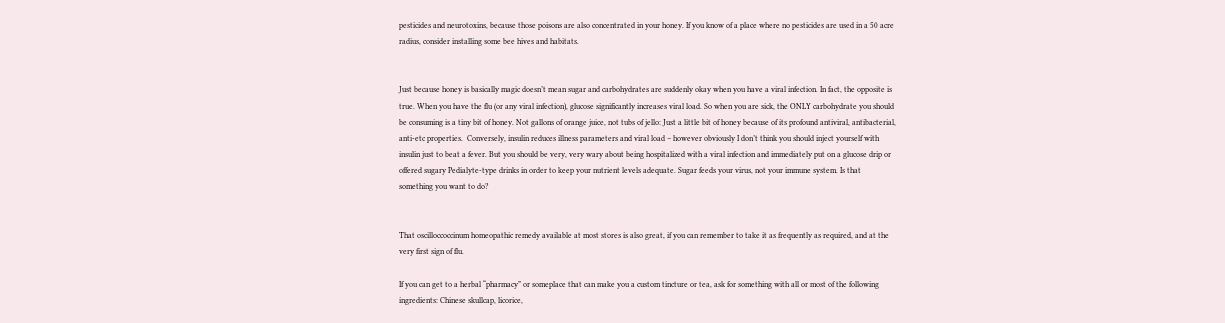pesticides and neurotoxins, because those poisons are also concentrated in your honey. If you know of a place where no pesticides are used in a 50 acre radius, consider installing some bee hives and habitats.


Just because honey is basically magic doesn’t mean sugar and carbohydrates are suddenly okay when you have a viral infection. In fact, the opposite is true. When you have the flu (or any viral infection), glucose significantly increases viral load. So when you are sick, the ONLY carbohydrate you should be consuming is a tiny bit of honey. Not gallons of orange juice, not tubs of jello: Just a little bit of honey because of its profound antiviral, antibacterial, anti-etc properties.  Conversely, insulin reduces illness parameters and viral load – however obviously I don’t think you should inject yourself with insulin just to beat a fever. But you should be very, very wary about being hospitalized with a viral infection and immediately put on a glucose drip or offered sugary Pedialyte-type drinks in order to keep your nutrient levels adequate. Sugar feeds your virus, not your immune system. Is that something you want to do?


That oscilloccoccinum homeopathic remedy available at most stores is also great, if you can remember to take it as frequently as required, and at the very first sign of flu.

If you can get to a herbal “pharmacy” or someplace that can make you a custom tincture or tea, ask for something with all or most of the following ingredients: Chinese skullcap, licorice,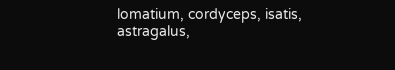lomatium, cordyceps, isatis, astragalus,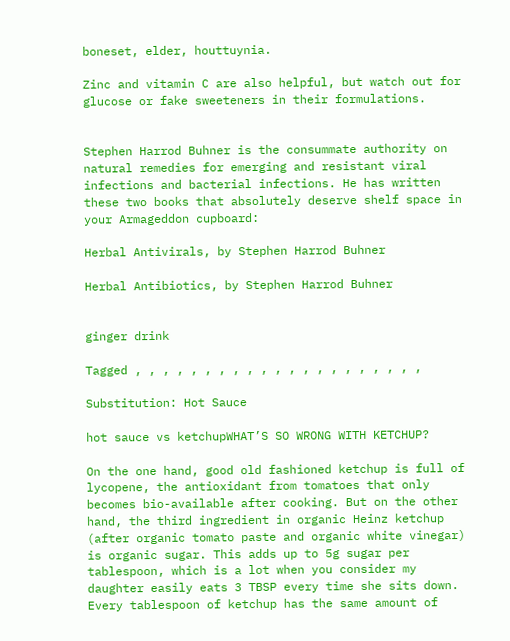boneset, elder, houttuynia.

Zinc and vitamin C are also helpful, but watch out for glucose or fake sweeteners in their formulations.


Stephen Harrod Buhner is the consummate authority on natural remedies for emerging and resistant viral infections and bacterial infections. He has written these two books that absolutely deserve shelf space in your Armageddon cupboard:

Herbal Antivirals, by Stephen Harrod Buhner

Herbal Antibiotics, by Stephen Harrod Buhner


ginger drink

Tagged , , , , , , , , , , , , , , , , , , , , ,

Substitution: Hot Sauce

hot sauce vs ketchupWHAT’S SO WRONG WITH KETCHUP?

On the one hand, good old fashioned ketchup is full of lycopene, the antioxidant from tomatoes that only becomes bio-available after cooking. But on the other hand, the third ingredient in organic Heinz ketchup (after organic tomato paste and organic white vinegar) is organic sugar. This adds up to 5g sugar per tablespoon, which is a lot when you consider my daughter easily eats 3 TBSP every time she sits down. Every tablespoon of ketchup has the same amount of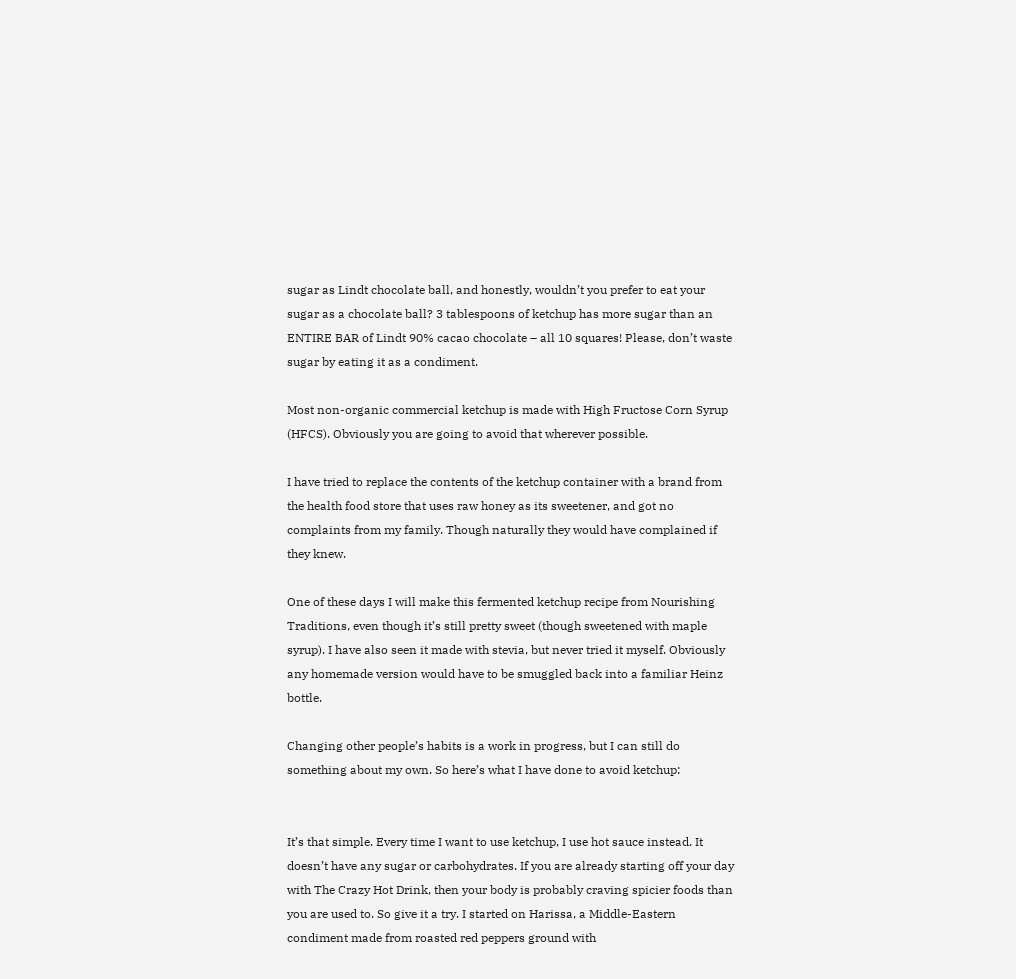sugar as Lindt chocolate ball, and honestly, wouldn’t you prefer to eat your sugar as a chocolate ball? 3 tablespoons of ketchup has more sugar than an ENTIRE BAR of Lindt 90% cacao chocolate – all 10 squares! Please, don’t waste sugar by eating it as a condiment.

Most non-organic commercial ketchup is made with High Fructose Corn Syrup (HFCS). Obviously you are going to avoid that wherever possible.

I have tried to replace the contents of the ketchup container with a brand from the health food store that uses raw honey as its sweetener, and got no complaints from my family. Though naturally they would have complained if they knew.

One of these days I will make this fermented ketchup recipe from Nourishing Traditions, even though it’s still pretty sweet (though sweetened with maple syrup). I have also seen it made with stevia, but never tried it myself. Obviously any homemade version would have to be smuggled back into a familiar Heinz bottle.

Changing other people’s habits is a work in progress, but I can still do something about my own. So here’s what I have done to avoid ketchup:


It’s that simple. Every time I want to use ketchup, I use hot sauce instead. It doesn’t have any sugar or carbohydrates. If you are already starting off your day with The Crazy Hot Drink, then your body is probably craving spicier foods than you are used to. So give it a try. I started on Harissa, a Middle-Eastern condiment made from roasted red peppers ground with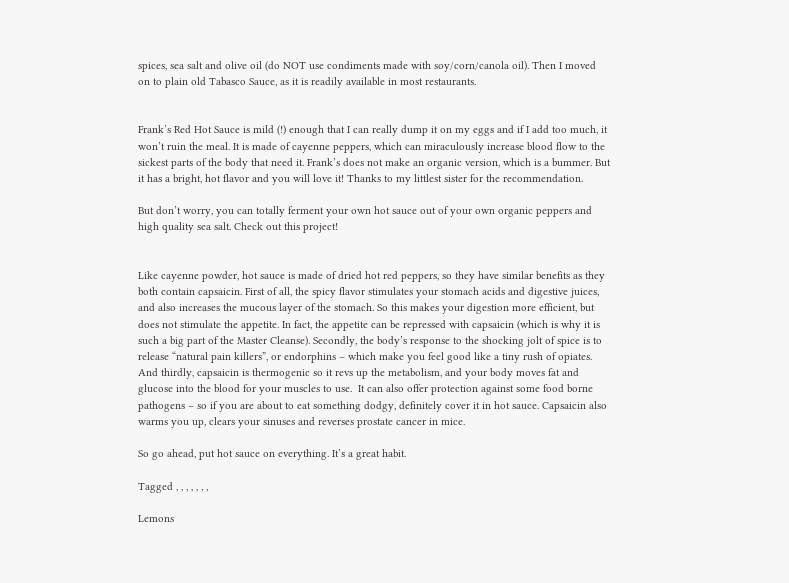spices, sea salt and olive oil (do NOT use condiments made with soy/corn/canola oil). Then I moved on to plain old Tabasco Sauce, as it is readily available in most restaurants.


Frank’s Red Hot Sauce is mild (!) enough that I can really dump it on my eggs and if I add too much, it won’t ruin the meal. It is made of cayenne peppers, which can miraculously increase blood flow to the sickest parts of the body that need it. Frank’s does not make an organic version, which is a bummer. But it has a bright, hot flavor and you will love it! Thanks to my littlest sister for the recommendation.

But don’t worry, you can totally ferment your own hot sauce out of your own organic peppers and high quality sea salt. Check out this project!


Like cayenne powder, hot sauce is made of dried hot red peppers, so they have similar benefits as they both contain capsaicin. First of all, the spicy flavor stimulates your stomach acids and digestive juices, and also increases the mucous layer of the stomach. So this makes your digestion more efficient, but does not stimulate the appetite. In fact, the appetite can be repressed with capsaicin (which is why it is such a big part of the Master Cleanse). Secondly, the body’s response to the shocking jolt of spice is to release “natural pain killers”, or endorphins – which make you feel good like a tiny rush of opiates. And thirdly, capsaicin is thermogenic so it revs up the metabolism, and your body moves fat and glucose into the blood for your muscles to use.  It can also offer protection against some food borne pathogens – so if you are about to eat something dodgy, definitely cover it in hot sauce. Capsaicin also warms you up, clears your sinuses and reverses prostate cancer in mice.

So go ahead, put hot sauce on everything. It’s a great habit.

Tagged , , , , , , ,

Lemons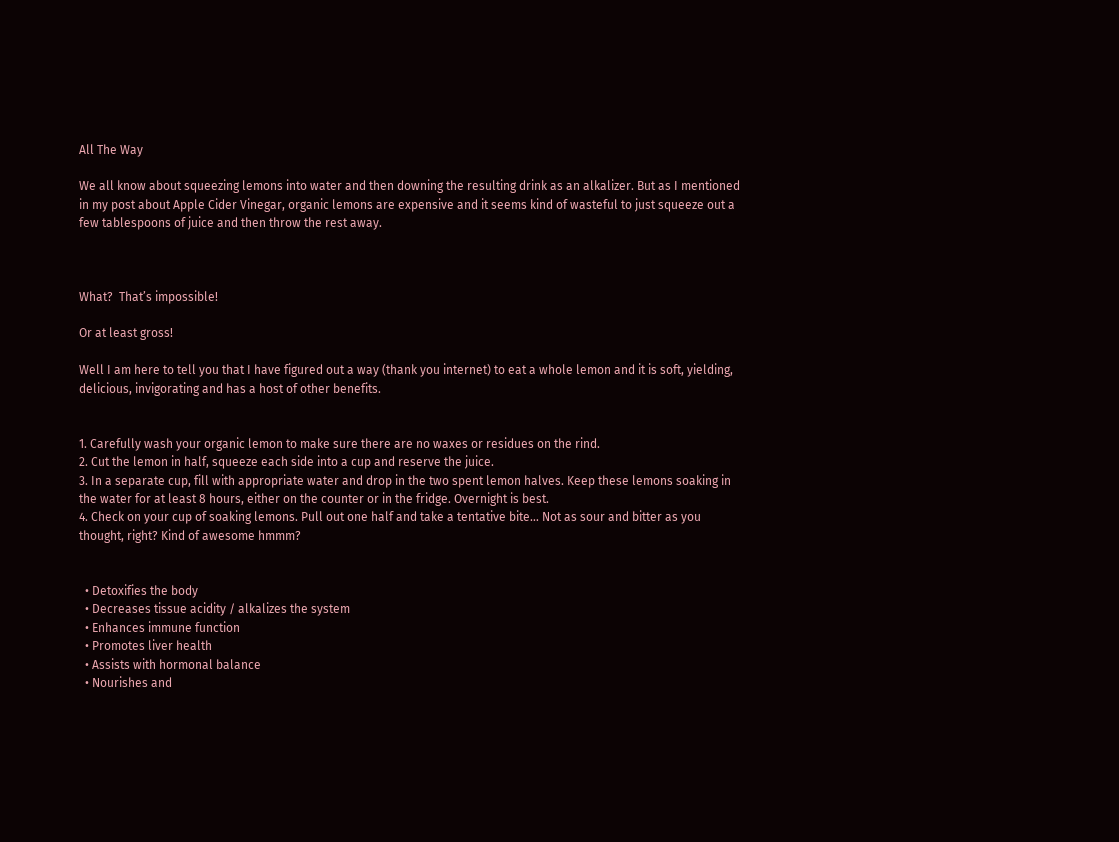All The Way

We all know about squeezing lemons into water and then downing the resulting drink as an alkalizer. But as I mentioned in my post about Apple Cider Vinegar, organic lemons are expensive and it seems kind of wasteful to just squeeze out a few tablespoons of juice and then throw the rest away.



What?  That’s impossible!

Or at least gross!

Well I am here to tell you that I have figured out a way (thank you internet) to eat a whole lemon and it is soft, yielding, delicious, invigorating and has a host of other benefits.


1. Carefully wash your organic lemon to make sure there are no waxes or residues on the rind.
2. Cut the lemon in half, squeeze each side into a cup and reserve the juice.
3. In a separate cup, fill with appropriate water and drop in the two spent lemon halves. Keep these lemons soaking in the water for at least 8 hours, either on the counter or in the fridge. Overnight is best.
4. Check on your cup of soaking lemons. Pull out one half and take a tentative bite… Not as sour and bitter as you thought, right? Kind of awesome hmmm?


  • Detoxifies the body
  • Decreases tissue acidity / alkalizes the system
  • Enhances immune function
  • Promotes liver health
  • Assists with hormonal balance
  • Nourishes and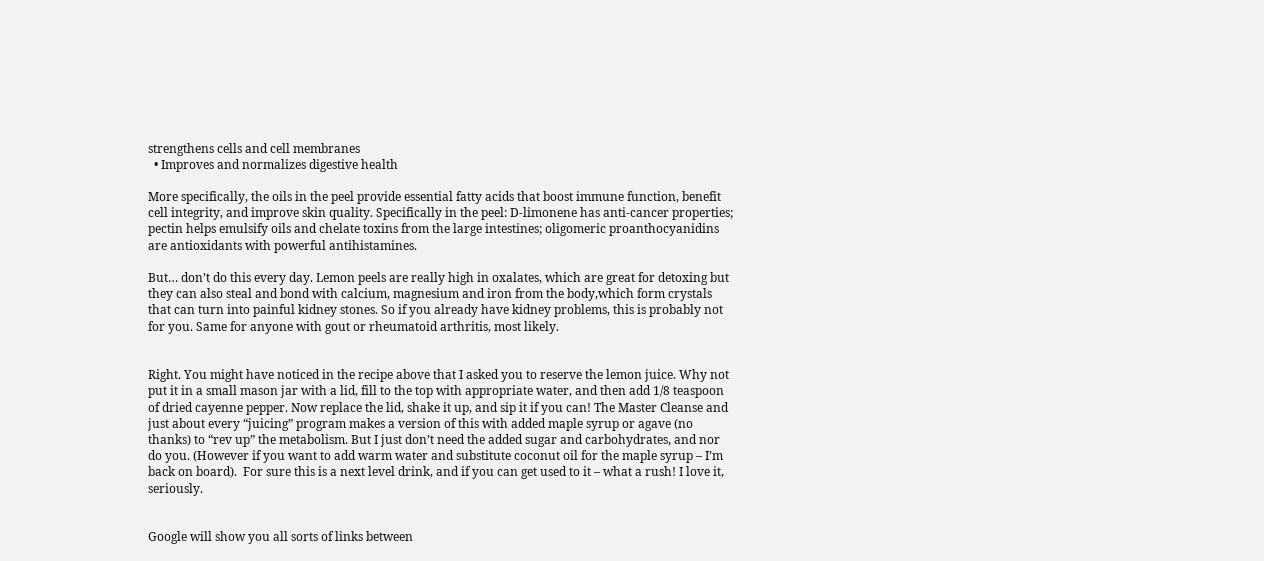strengthens cells and cell membranes
  • Improves and normalizes digestive health

More specifically, the oils in the peel provide essential fatty acids that boost immune function, benefit cell integrity, and improve skin quality. Specifically in the peel: D-limonene has anti-cancer properties; pectin helps emulsify oils and chelate toxins from the large intestines; oligomeric proanthocyanidins are antioxidants with powerful antihistamines.

But… don’t do this every day. Lemon peels are really high in oxalates, which are great for detoxing but they can also steal and bond with calcium, magnesium and iron from the body,which form crystals that can turn into painful kidney stones. So if you already have kidney problems, this is probably not for you. Same for anyone with gout or rheumatoid arthritis, most likely.


Right. You might have noticed in the recipe above that I asked you to reserve the lemon juice. Why not put it in a small mason jar with a lid, fill to the top with appropriate water, and then add 1/8 teaspoon of dried cayenne pepper. Now replace the lid, shake it up, and sip it if you can! The Master Cleanse and just about every “juicing” program makes a version of this with added maple syrup or agave (no thanks) to “rev up” the metabolism. But I just don’t need the added sugar and carbohydrates, and nor do you. (However if you want to add warm water and substitute coconut oil for the maple syrup – I’m back on board).  For sure this is a next level drink, and if you can get used to it – what a rush! I love it, seriously.


Google will show you all sorts of links between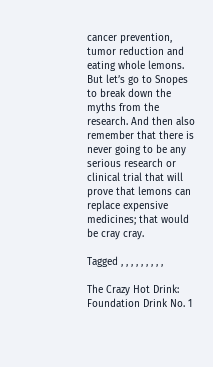cancer prevention, tumor reduction and eating whole lemons. But let’s go to Snopes to break down the myths from the research. And then also remember that there is never going to be any serious research or clinical trial that will prove that lemons can replace expensive medicines; that would be cray cray.

Tagged , , , , , , , , ,

The Crazy Hot Drink: Foundation Drink No. 1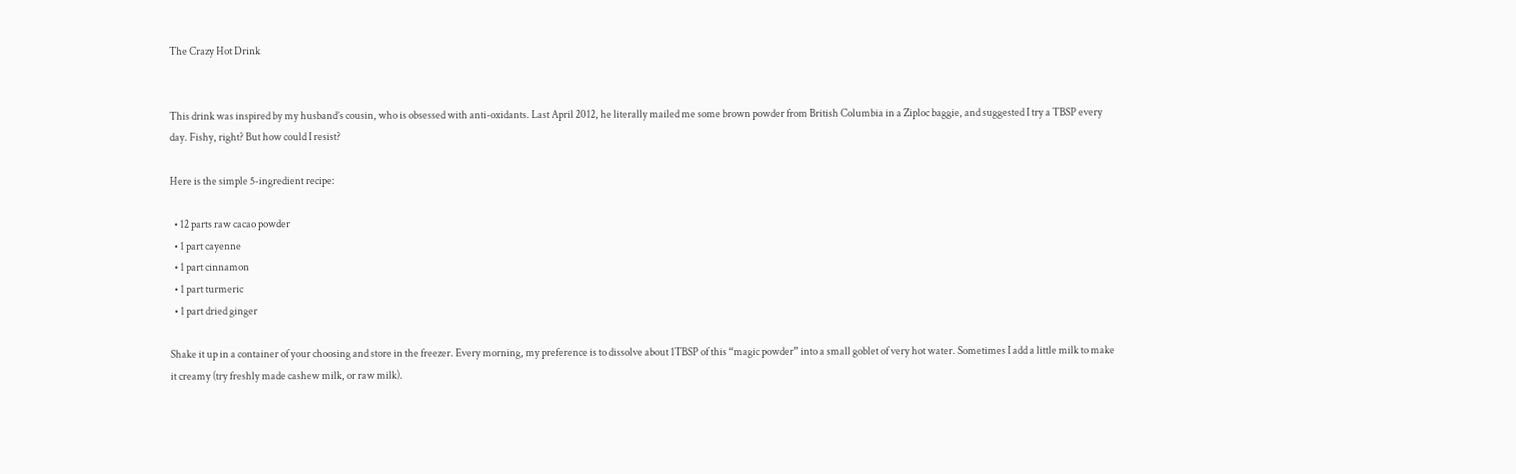The Crazy Hot Drink


This drink was inspired by my husband’s cousin, who is obsessed with anti-oxidants. Last April 2012, he literally mailed me some brown powder from British Columbia in a Ziploc baggie, and suggested I try a TBSP every day. Fishy, right? But how could I resist?

Here is the simple 5-ingredient recipe:

  • 12 parts raw cacao powder
  • 1 part cayenne
  • 1 part cinnamon
  • 1 part turmeric
  • 1 part dried ginger

Shake it up in a container of your choosing and store in the freezer. Every morning, my preference is to dissolve about 1TBSP of this “magic powder” into a small goblet of very hot water. Sometimes I add a little milk to make it creamy (try freshly made cashew milk, or raw milk).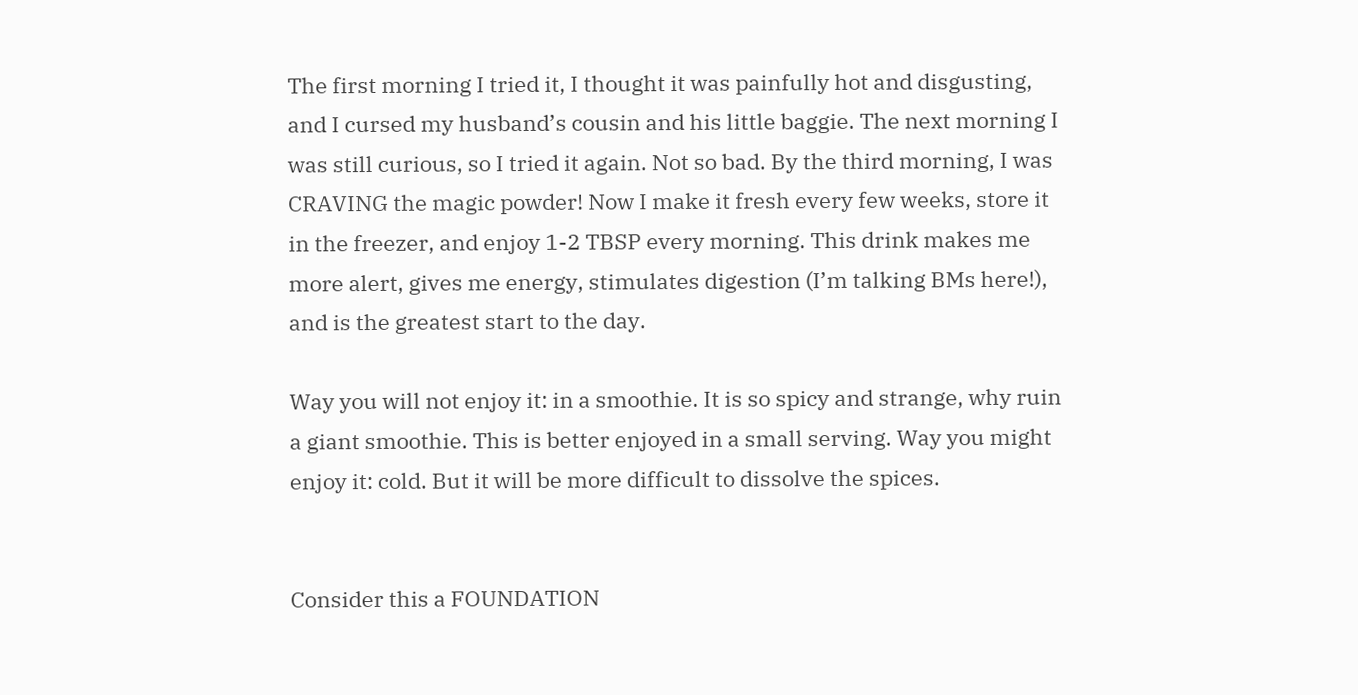The first morning I tried it, I thought it was painfully hot and disgusting, and I cursed my husband’s cousin and his little baggie. The next morning I was still curious, so I tried it again. Not so bad. By the third morning, I was CRAVING the magic powder! Now I make it fresh every few weeks, store it in the freezer, and enjoy 1-2 TBSP every morning. This drink makes me more alert, gives me energy, stimulates digestion (I’m talking BMs here!), and is the greatest start to the day.

Way you will not enjoy it: in a smoothie. It is so spicy and strange, why ruin a giant smoothie. This is better enjoyed in a small serving. Way you might enjoy it: cold. But it will be more difficult to dissolve the spices.


Consider this a FOUNDATION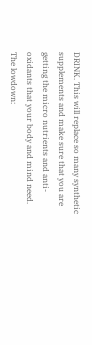DRINK. This will replace so many synthetic supplements and make sure that you are getting the micro nutrients and anti-oxidants that your body and mind need. The lowdown: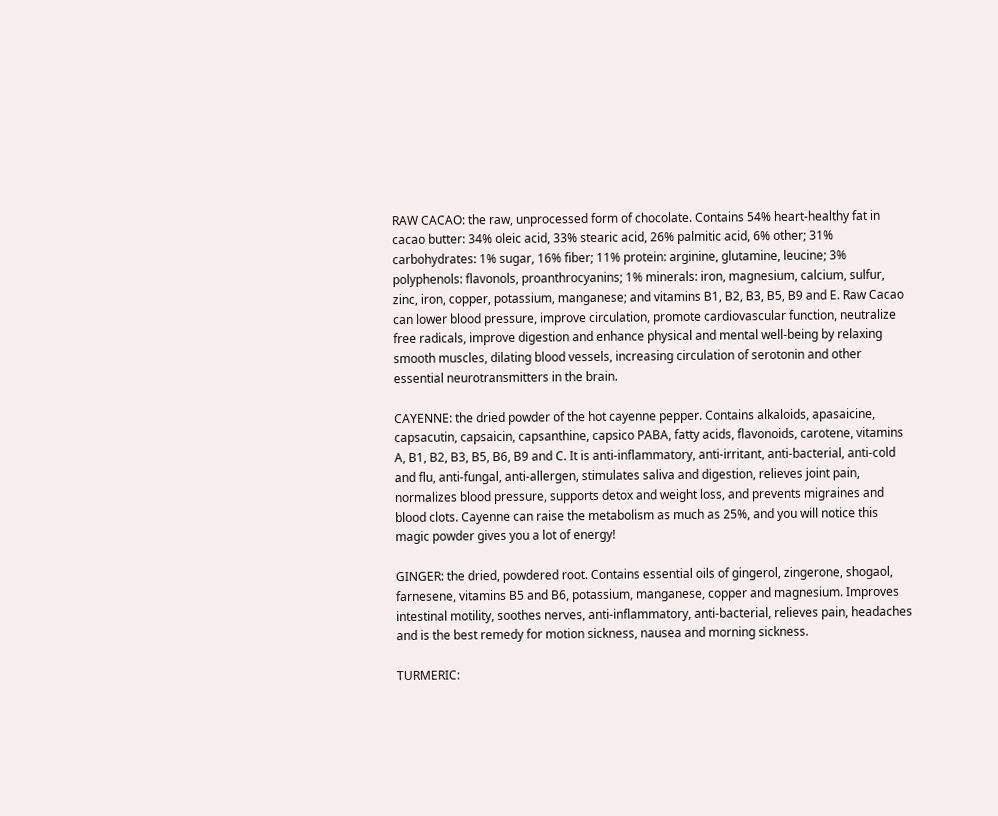RAW CACAO: the raw, unprocessed form of chocolate. Contains 54% heart-healthy fat in cacao butter: 34% oleic acid, 33% stearic acid, 26% palmitic acid, 6% other; 31% carbohydrates: 1% sugar, 16% fiber; 11% protein: arginine, glutamine, leucine; 3% polyphenols: flavonols, proanthrocyanins; 1% minerals: iron, magnesium, calcium, sulfur, zinc, iron, copper, potassium, manganese; and vitamins B1, B2, B3, B5, B9 and E. Raw Cacao can lower blood pressure, improve circulation, promote cardiovascular function, neutralize free radicals, improve digestion and enhance physical and mental well-being by relaxing smooth muscles, dilating blood vessels, increasing circulation of serotonin and other essential neurotransmitters in the brain.

CAYENNE: the dried powder of the hot cayenne pepper. Contains alkaloids, apasaicine, capsacutin, capsaicin, capsanthine, capsico PABA, fatty acids, flavonoids, carotene, vitamins A, B1, B2, B3, B5, B6, B9 and C. It is anti-inflammatory, anti-irritant, anti-bacterial, anti-cold and flu, anti-fungal, anti-allergen, stimulates saliva and digestion, relieves joint pain, normalizes blood pressure, supports detox and weight loss, and prevents migraines and blood clots. Cayenne can raise the metabolism as much as 25%, and you will notice this magic powder gives you a lot of energy!

GINGER: the dried, powdered root. Contains essential oils of gingerol, zingerone, shogaol, farnesene, vitamins B5 and B6, potassium, manganese, copper and magnesium. Improves intestinal motility, soothes nerves, anti-inflammatory, anti-bacterial, relieves pain, headaches and is the best remedy for motion sickness, nausea and morning sickness.

TURMERIC: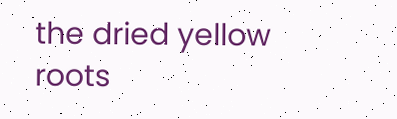the dried yellow roots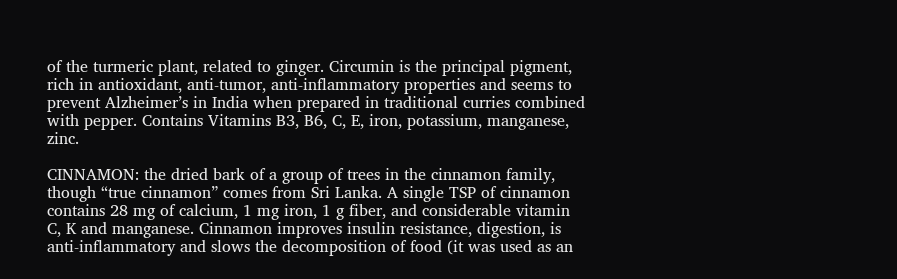of the turmeric plant, related to ginger. Circumin is the principal pigment, rich in antioxidant, anti-tumor, anti-inflammatory properties and seems to prevent Alzheimer’s in India when prepared in traditional curries combined with pepper. Contains Vitamins B3, B6, C, E, iron, potassium, manganese, zinc.

CINNAMON: the dried bark of a group of trees in the cinnamon family, though “true cinnamon” comes from Sri Lanka. A single TSP of cinnamon contains 28 mg of calcium, 1 mg iron, 1 g fiber, and considerable vitamin C, K and manganese. Cinnamon improves insulin resistance, digestion, is anti-inflammatory and slows the decomposition of food (it was used as an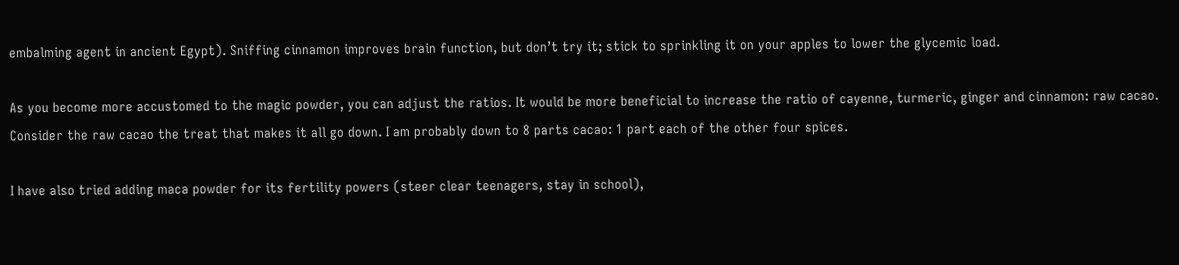embalming agent in ancient Egypt). Sniffing cinnamon improves brain function, but don’t try it; stick to sprinkling it on your apples to lower the glycemic load.

As you become more accustomed to the magic powder, you can adjust the ratios. It would be more beneficial to increase the ratio of cayenne, turmeric, ginger and cinnamon: raw cacao. Consider the raw cacao the treat that makes it all go down. I am probably down to 8 parts cacao: 1 part each of the other four spices.

I have also tried adding maca powder for its fertility powers (steer clear teenagers, stay in school),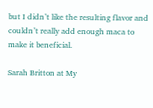but I didn’t like the resulting flavor and couldn’t really add enough maca to make it beneficial.

Sarah Britton at My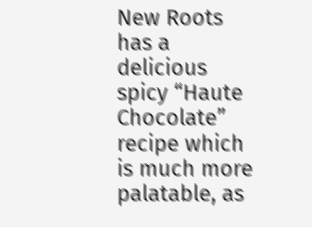New Roots has a delicious spicy “Haute Chocolate” recipe which is much more palatable, as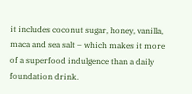it includes coconut sugar, honey, vanilla, maca and sea salt – which makes it more of a superfood indulgence than a daily foundation drink.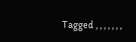Tagged , , , , , , ,